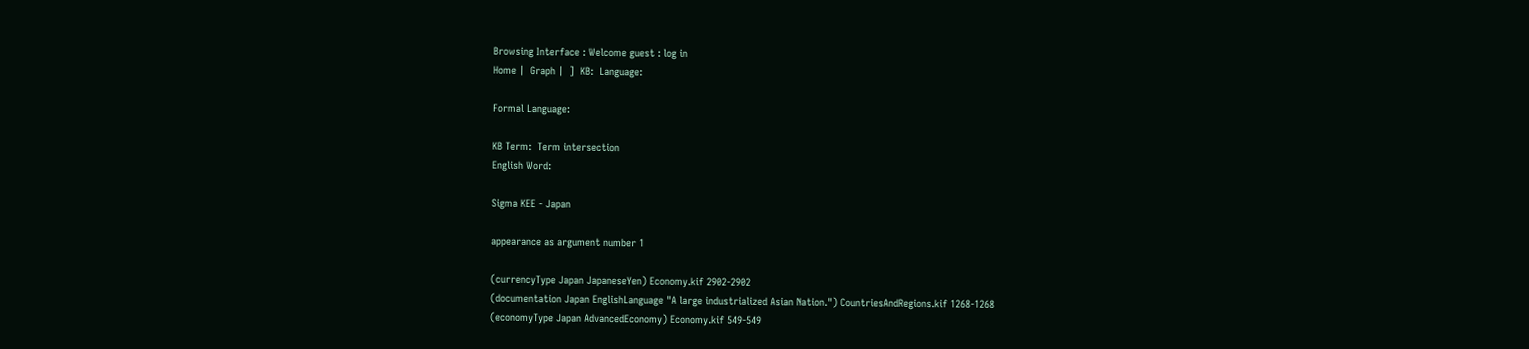Browsing Interface : Welcome guest : log in
Home |  Graph |  ]  KB:  Language:

Formal Language:

KB Term:  Term intersection
English Word:

Sigma KEE - Japan

appearance as argument number 1

(currencyType Japan JapaneseYen) Economy.kif 2902-2902
(documentation Japan EnglishLanguage "A large industrialized Asian Nation.") CountriesAndRegions.kif 1268-1268
(economyType Japan AdvancedEconomy) Economy.kif 549-549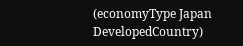(economyType Japan DevelopedCountry)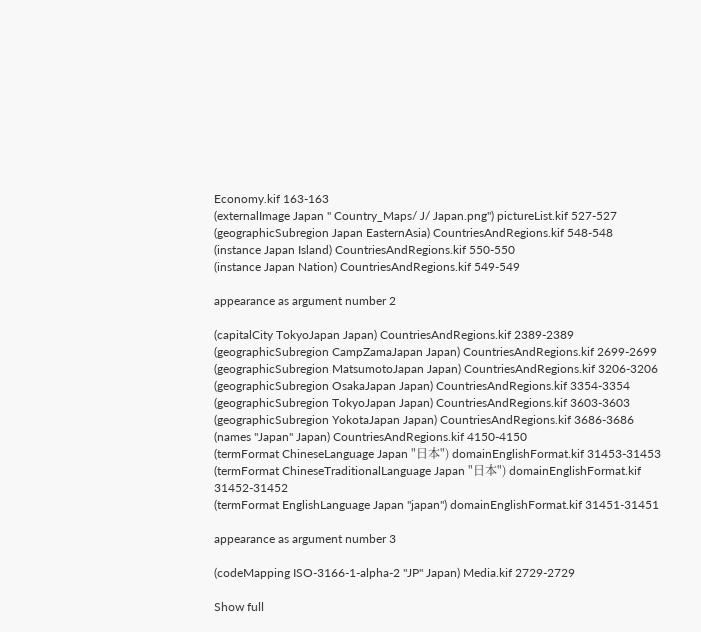Economy.kif 163-163
(externalImage Japan " Country_Maps/ J/ Japan.png") pictureList.kif 527-527
(geographicSubregion Japan EasternAsia) CountriesAndRegions.kif 548-548
(instance Japan Island) CountriesAndRegions.kif 550-550
(instance Japan Nation) CountriesAndRegions.kif 549-549

appearance as argument number 2

(capitalCity TokyoJapan Japan) CountriesAndRegions.kif 2389-2389
(geographicSubregion CampZamaJapan Japan) CountriesAndRegions.kif 2699-2699
(geographicSubregion MatsumotoJapan Japan) CountriesAndRegions.kif 3206-3206
(geographicSubregion OsakaJapan Japan) CountriesAndRegions.kif 3354-3354
(geographicSubregion TokyoJapan Japan) CountriesAndRegions.kif 3603-3603
(geographicSubregion YokotaJapan Japan) CountriesAndRegions.kif 3686-3686
(names "Japan" Japan) CountriesAndRegions.kif 4150-4150
(termFormat ChineseLanguage Japan "日本") domainEnglishFormat.kif 31453-31453
(termFormat ChineseTraditionalLanguage Japan "日本") domainEnglishFormat.kif 31452-31452
(termFormat EnglishLanguage Japan "japan") domainEnglishFormat.kif 31451-31451

appearance as argument number 3

(codeMapping ISO-3166-1-alpha-2 "JP" Japan) Media.kif 2729-2729

Show full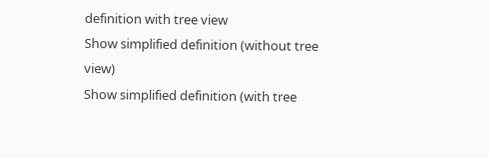definition with tree view
Show simplified definition (without tree view)
Show simplified definition (with tree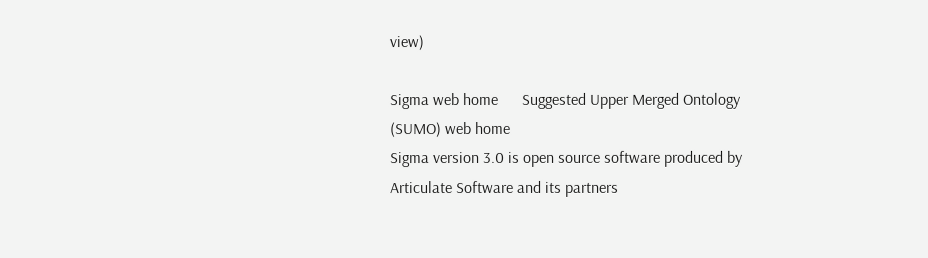view)

Sigma web home      Suggested Upper Merged Ontology (SUMO) web home
Sigma version 3.0 is open source software produced by Articulate Software and its partners